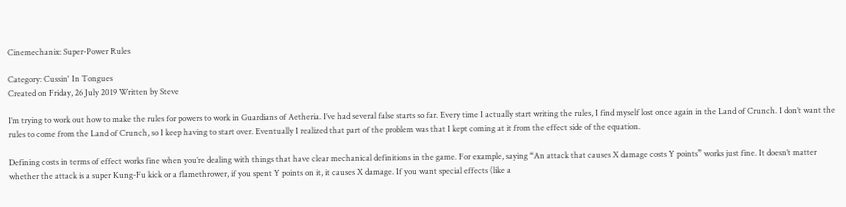Cinemechanix: Super-Power Rules

Category: Cussin' In Tongues
Created on Friday, 26 July 2019 Written by Steve

I’m trying to work out how to make the rules for powers to work in Guardians of Aetheria. I’ve had several false starts so far. Every time I actually start writing the rules, I find myself lost once again in the Land of Crunch. I don’t want the rules to come from the Land of Crunch, so I keep having to start over. Eventually I realized that part of the problem was that I kept coming at it from the effect side of the equation.

Defining costs in terms of effect works fine when you’re dealing with things that have clear mechanical definitions in the game. For example, saying “An attack that causes X damage costs Y points” works just fine. It doesn’t matter whether the attack is a super Kung-Fu kick or a flamethrower, if you spent Y points on it, it causes X damage. If you want special effects (like a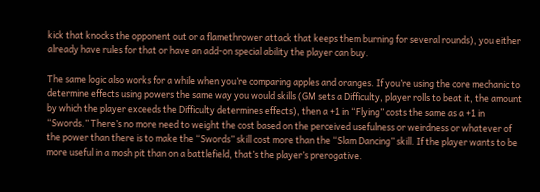kick that knocks the opponent out or a flamethrower attack that keeps them burning for several rounds), you either already have rules for that or have an add-on special ability the player can buy.

The same logic also works for a while when you’re comparing apples and oranges. If you’re using the core mechanic to determine effects using powers the same way you would skills (GM sets a Difficulty, player rolls to beat it, the amount by which the player exceeds the Difficulty determines effects), then a +1 in “Flying” costs the same as a +1 in “Swords.” There’s no more need to weight the cost based on the perceived usefulness or weirdness or whatever of the power than there is to make the “Swords” skill cost more than the “Slam Dancing” skill. If the player wants to be more useful in a mosh pit than on a battlefield, that’s the player’s prerogative.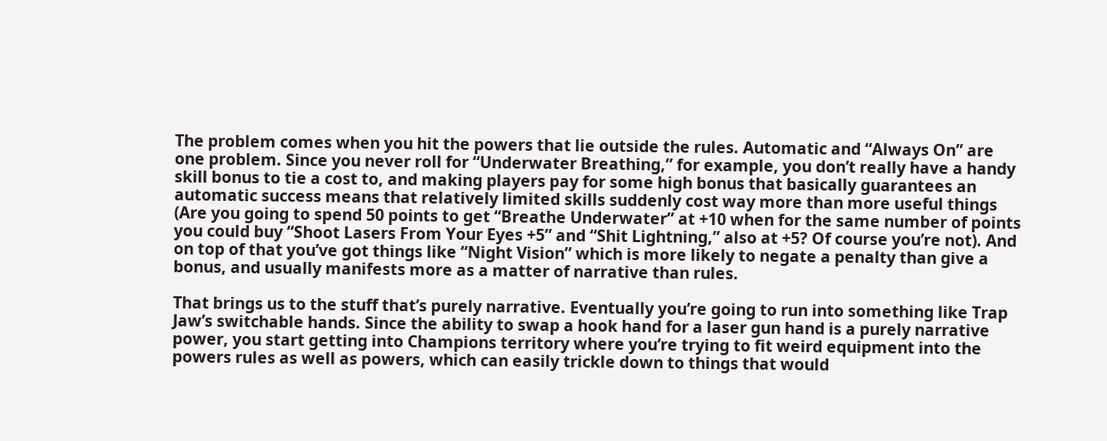The problem comes when you hit the powers that lie outside the rules. Automatic and “Always On” are one problem. Since you never roll for “Underwater Breathing,” for example, you don’t really have a handy skill bonus to tie a cost to, and making players pay for some high bonus that basically guarantees an automatic success means that relatively limited skills suddenly cost way more than more useful things (Are you going to spend 50 points to get “Breathe Underwater” at +10 when for the same number of points you could buy “Shoot Lasers From Your Eyes +5” and “Shit Lightning,” also at +5? Of course you’re not). And on top of that you’ve got things like “Night Vision” which is more likely to negate a penalty than give a bonus, and usually manifests more as a matter of narrative than rules.

That brings us to the stuff that’s purely narrative. Eventually you’re going to run into something like Trap Jaw’s switchable hands. Since the ability to swap a hook hand for a laser gun hand is a purely narrative power, you start getting into Champions territory where you’re trying to fit weird equipment into the powers rules as well as powers, which can easily trickle down to things that would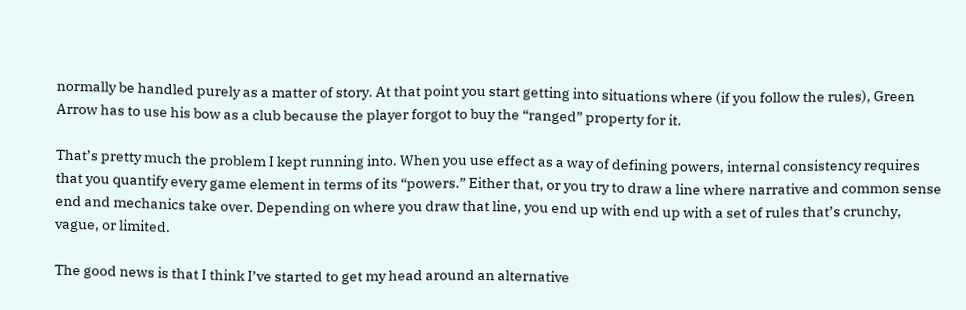normally be handled purely as a matter of story. At that point you start getting into situations where (if you follow the rules), Green Arrow has to use his bow as a club because the player forgot to buy the “ranged” property for it.

That’s pretty much the problem I kept running into. When you use effect as a way of defining powers, internal consistency requires that you quantify every game element in terms of its “powers.” Either that, or you try to draw a line where narrative and common sense end and mechanics take over. Depending on where you draw that line, you end up with end up with a set of rules that’s crunchy, vague, or limited.

The good news is that I think I’ve started to get my head around an alternative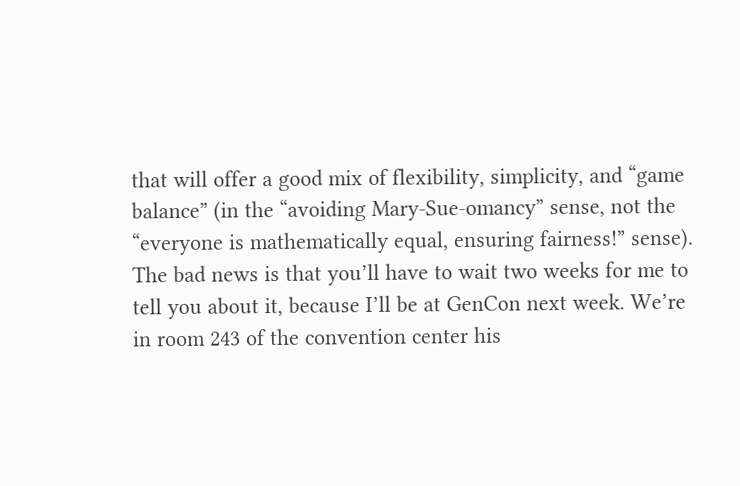that will offer a good mix of flexibility, simplicity, and “game balance” (in the “avoiding Mary-Sue-omancy” sense, not the “everyone is mathematically equal, ensuring fairness!” sense). The bad news is that you’ll have to wait two weeks for me to tell you about it, because I’ll be at GenCon next week. We’re in room 243 of the convention center his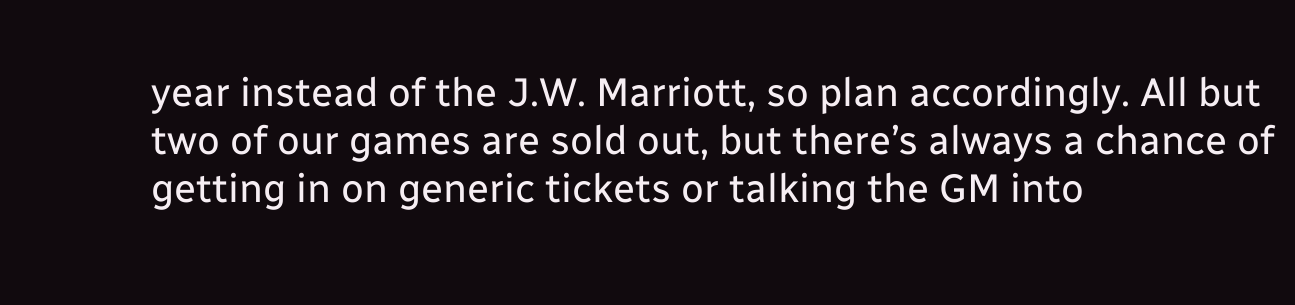year instead of the J.W. Marriott, so plan accordingly. All but two of our games are sold out, but there’s always a chance of getting in on generic tickets or talking the GM into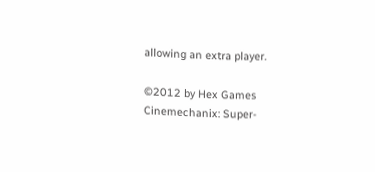allowing an extra player.

©2012 by Hex Games
Cinemechanix: Super-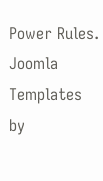Power Rules.
Joomla Templates by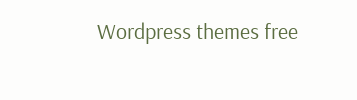Wordpress themes free